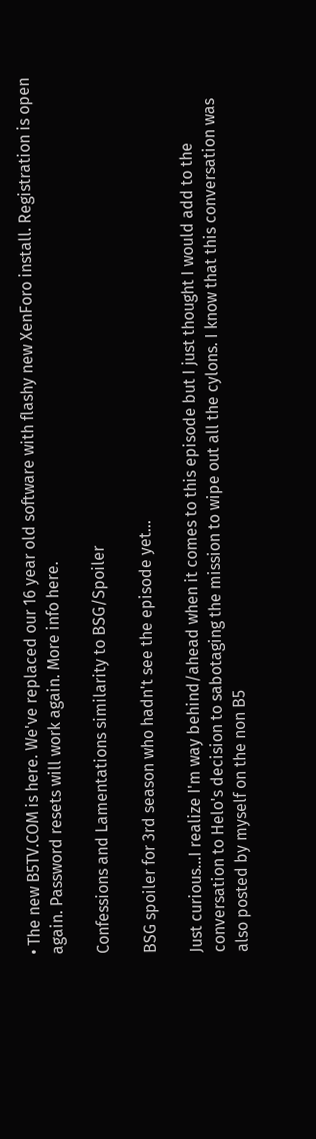• The new B5TV.COM is here. We've replaced our 16 year old software with flashy new XenForo install. Registration is open again. Password resets will work again. More info here.

Confessions and Lamentations similarity to BSG/Spoiler

BSG spoiler for 3rd season who hadn't see the episode yet...

Just curious...I realize I'm way behind/ahead when it comes to this episode but I just thought I would add to the conversation to Helo's decision to sabotaging the mission to wipe out all the cylons. I know that this conversation was also posted by myself on the non B5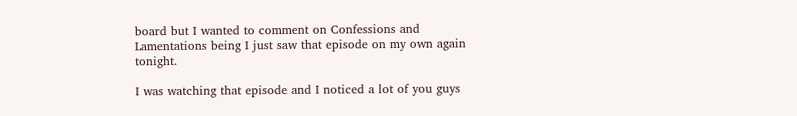board but I wanted to comment on Confessions and Lamentations being I just saw that episode on my own again tonight.

I was watching that episode and I noticed a lot of you guys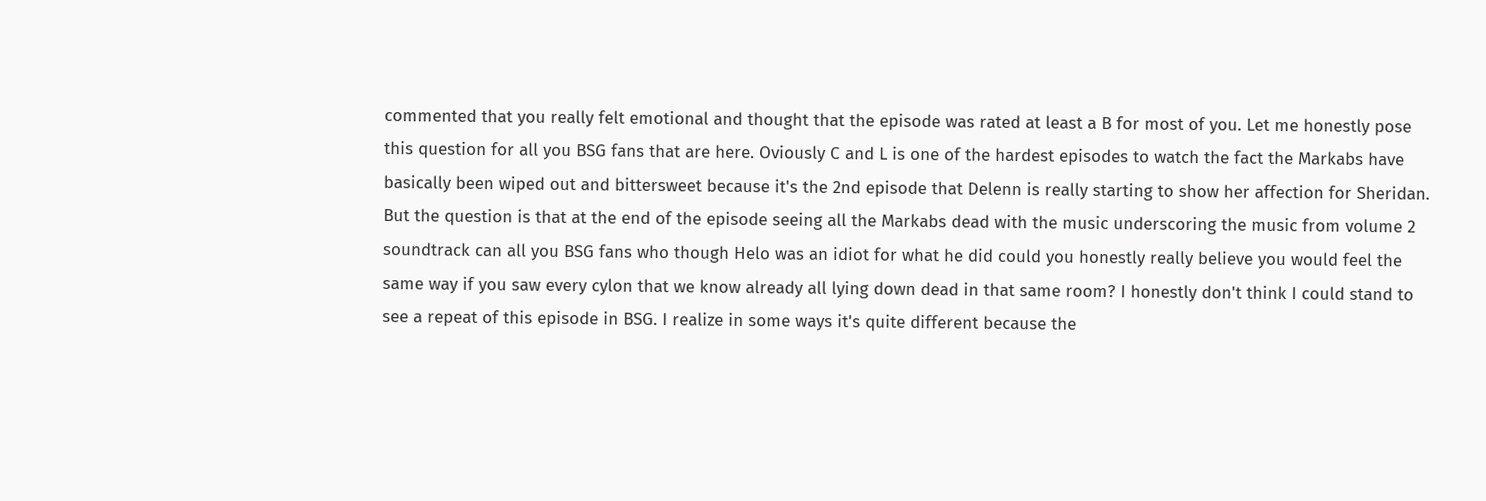commented that you really felt emotional and thought that the episode was rated at least a B for most of you. Let me honestly pose this question for all you BSG fans that are here. Oviously C and L is one of the hardest episodes to watch the fact the Markabs have basically been wiped out and bittersweet because it's the 2nd episode that Delenn is really starting to show her affection for Sheridan. But the question is that at the end of the episode seeing all the Markabs dead with the music underscoring the music from volume 2 soundtrack can all you BSG fans who though Helo was an idiot for what he did could you honestly really believe you would feel the same way if you saw every cylon that we know already all lying down dead in that same room? I honestly don't think I could stand to see a repeat of this episode in BSG. I realize in some ways it's quite different because the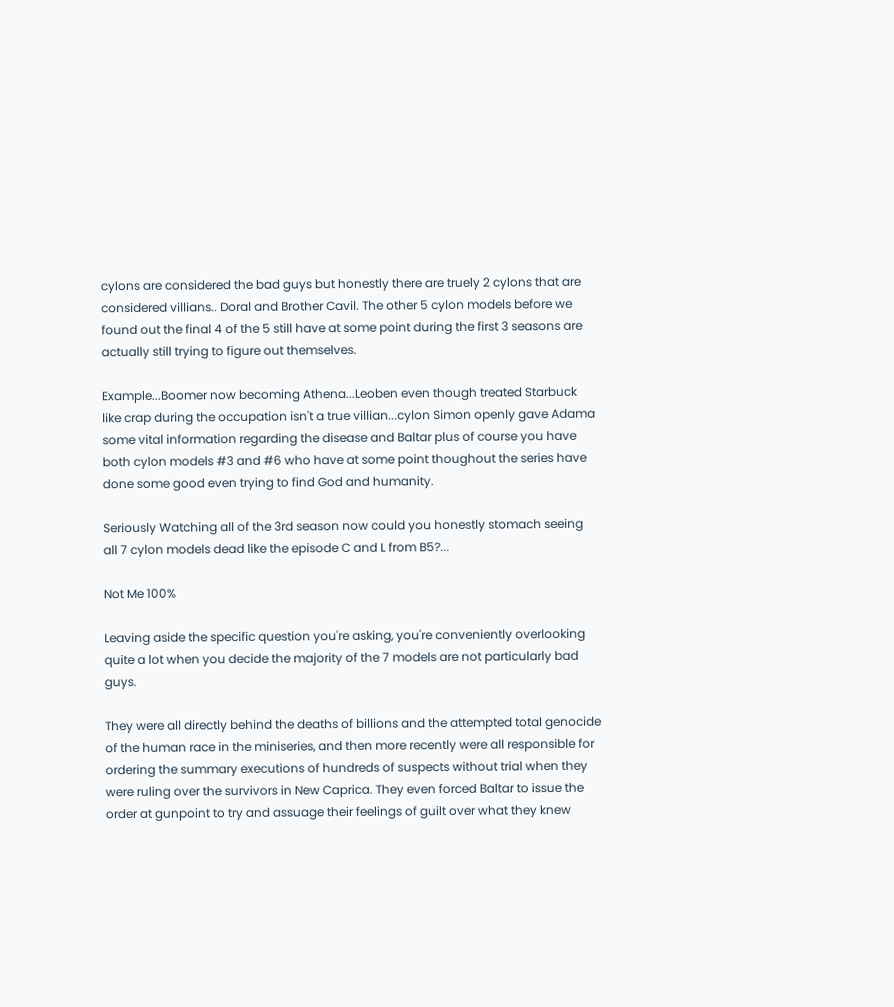cylons are considered the bad guys but honestly there are truely 2 cylons that are considered villians.. Doral and Brother Cavil. The other 5 cylon models before we found out the final 4 of the 5 still have at some point during the first 3 seasons are actually still trying to figure out themselves.

Example...Boomer now becoming Athena...Leoben even though treated Starbuck like crap during the occupation isn't a true villian...cylon Simon openly gave Adama some vital information regarding the disease and Baltar plus of course you have both cylon models #3 and #6 who have at some point thoughout the series have done some good even trying to find God and humanity.

Seriously Watching all of the 3rd season now could you honestly stomach seeing all 7 cylon models dead like the episode C and L from B5?...

Not Me 100%

Leaving aside the specific question you're asking, you're conveniently overlooking quite a lot when you decide the majority of the 7 models are not particularly bad guys.

They were all directly behind the deaths of billions and the attempted total genocide of the human race in the miniseries, and then more recently were all responsible for ordering the summary executions of hundreds of suspects without trial when they were ruling over the survivors in New Caprica. They even forced Baltar to issue the order at gunpoint to try and assuage their feelings of guilt over what they knew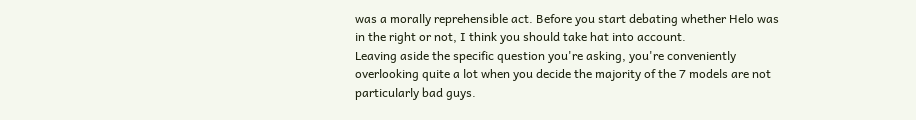was a morally reprehensible act. Before you start debating whether Helo was in the right or not, I think you should take hat into account.
Leaving aside the specific question you're asking, you're conveniently overlooking quite a lot when you decide the majority of the 7 models are not particularly bad guys.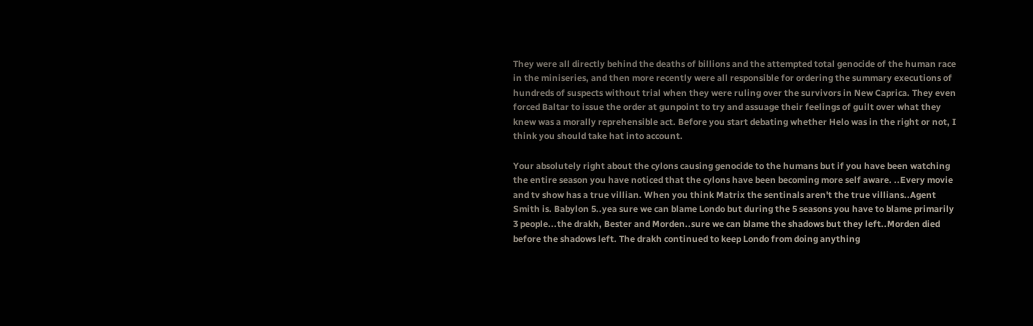They were all directly behind the deaths of billions and the attempted total genocide of the human race in the miniseries, and then more recently were all responsible for ordering the summary executions of hundreds of suspects without trial when they were ruling over the survivors in New Caprica. They even forced Baltar to issue the order at gunpoint to try and assuage their feelings of guilt over what they knew was a morally reprehensible act. Before you start debating whether Helo was in the right or not, I think you should take hat into account.

Your absolutely right about the cylons causing genocide to the humans but if you have been watching the entire season you have noticed that the cylons have been becoming more self aware. ..Every movie and tv show has a true villian. When you think Matrix the sentinals aren't the true villians..Agent Smith is. Babylon 5..yea sure we can blame Londo but during the 5 seasons you have to blame primarily 3 people...the drakh, Bester and Morden..sure we can blame the shadows but they left..Morden died before the shadows left. The drakh continued to keep Londo from doing anything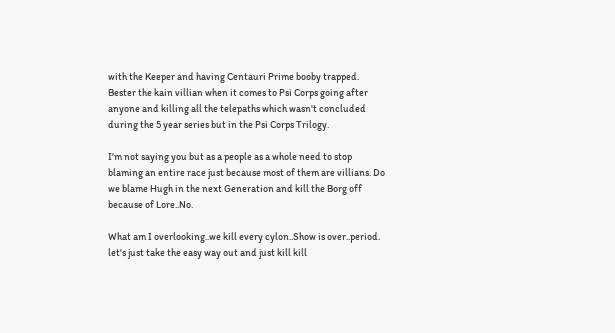with the Keeper and having Centauri Prime booby trapped. Bester the kain villian when it comes to Psi Corps going after anyone and killing all the telepaths which wasn't concluded during the 5 year series but in the Psi Corps Trilogy.

I'm not saying you but as a people as a whole need to stop blaming an entire race just because most of them are villians. Do we blame Hugh in the next Generation and kill the Borg off because of Lore..No.

What am I overlooking..we kill every cylon..Show is over..period. let's just take the easy way out and just kill kill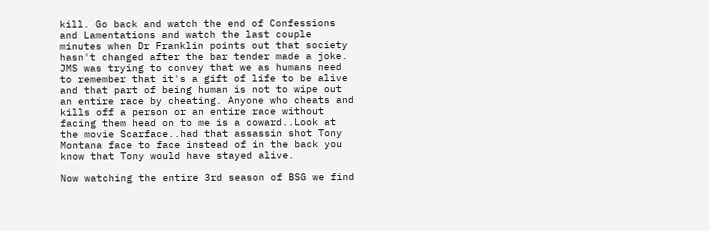kill. Go back and watch the end of Confessions and Lamentations and watch the last couple minutes when Dr Franklin points out that society hasn't changed after the bar tender made a joke. JMS was trying to convey that we as humans need to remember that it's a gift of life to be alive and that part of being human is not to wipe out an entire race by cheating. Anyone who cheats and kills off a person or an entire race without facing them head on to me is a coward..Look at the movie Scarface..had that assassin shot Tony Montana face to face instead of in the back you know that Tony would have stayed alive.

Now watching the entire 3rd season of BSG we find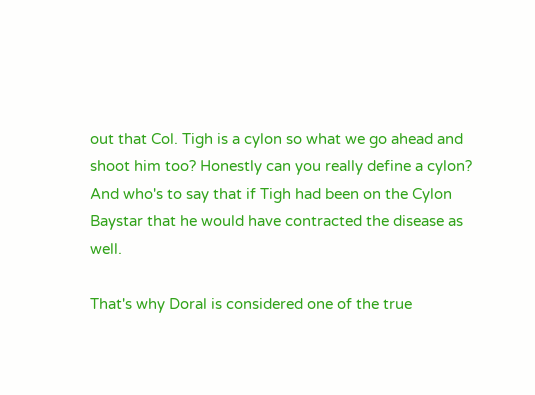out that Col. Tigh is a cylon so what we go ahead and shoot him too? Honestly can you really define a cylon? And who's to say that if Tigh had been on the Cylon Baystar that he would have contracted the disease as well.

That's why Doral is considered one of the true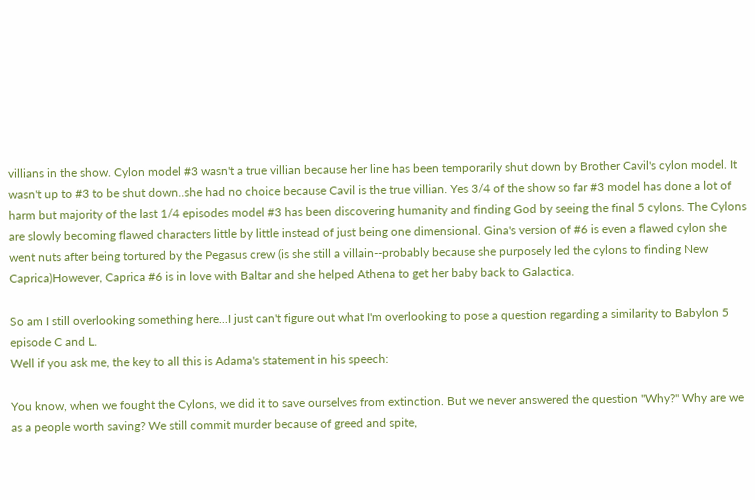villians in the show. Cylon model #3 wasn't a true villian because her line has been temporarily shut down by Brother Cavil's cylon model. It wasn't up to #3 to be shut down..she had no choice because Cavil is the true villian. Yes 3/4 of the show so far #3 model has done a lot of harm but majority of the last 1/4 episodes model #3 has been discovering humanity and finding God by seeing the final 5 cylons. The Cylons are slowly becoming flawed characters little by little instead of just being one dimensional. Gina's version of #6 is even a flawed cylon she went nuts after being tortured by the Pegasus crew (is she still a villain--probably because she purposely led the cylons to finding New Caprica)However, Caprica #6 is in love with Baltar and she helped Athena to get her baby back to Galactica.

So am I still overlooking something here...I just can't figure out what I'm overlooking to pose a question regarding a similarity to Babylon 5 episode C and L.
Well if you ask me, the key to all this is Adama's statement in his speech:

You know, when we fought the Cylons, we did it to save ourselves from extinction. But we never answered the question "Why?" Why are we as a people worth saving? We still commit murder because of greed and spite,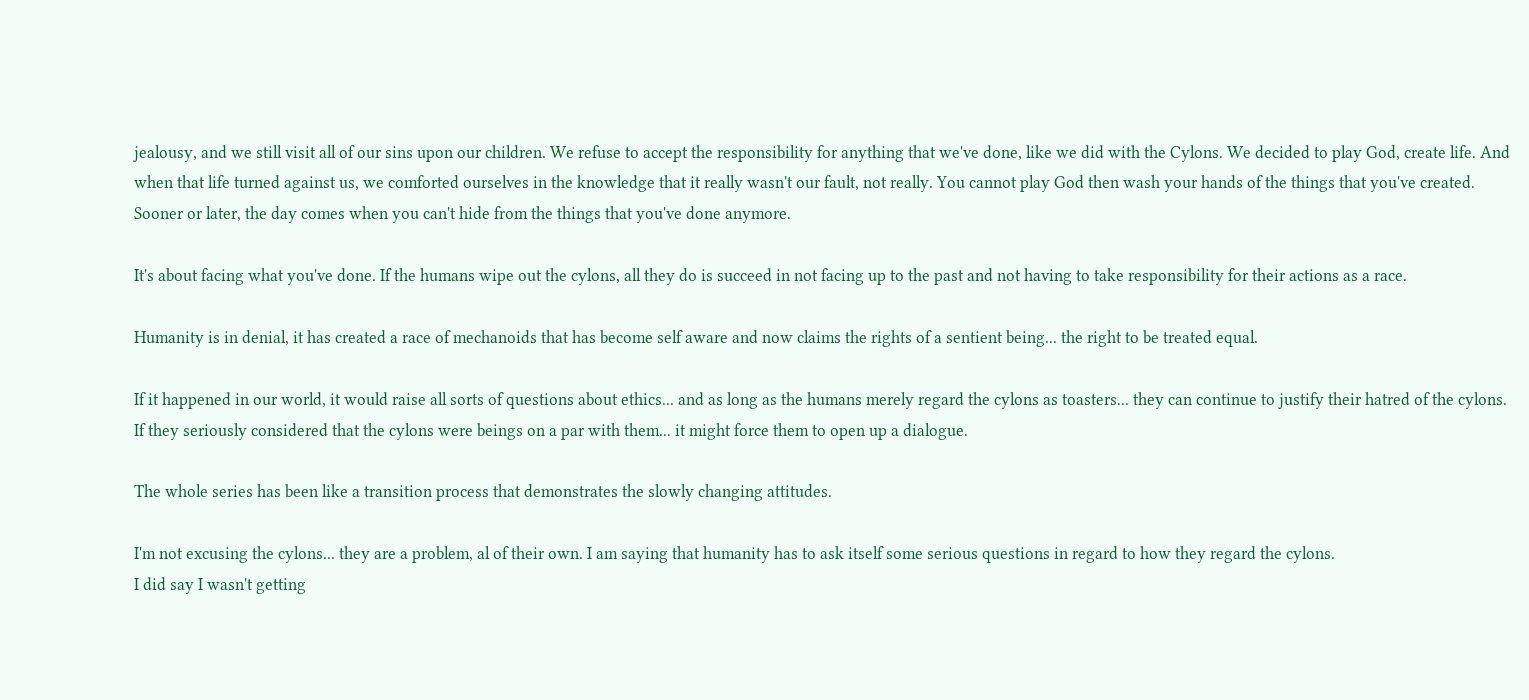jealousy, and we still visit all of our sins upon our children. We refuse to accept the responsibility for anything that we've done, like we did with the Cylons. We decided to play God, create life. And when that life turned against us, we comforted ourselves in the knowledge that it really wasn't our fault, not really. You cannot play God then wash your hands of the things that you've created. Sooner or later, the day comes when you can't hide from the things that you've done anymore.

It's about facing what you've done. If the humans wipe out the cylons, all they do is succeed in not facing up to the past and not having to take responsibility for their actions as a race.

Humanity is in denial, it has created a race of mechanoids that has become self aware and now claims the rights of a sentient being... the right to be treated equal.

If it happened in our world, it would raise all sorts of questions about ethics... and as long as the humans merely regard the cylons as toasters... they can continue to justify their hatred of the cylons. If they seriously considered that the cylons were beings on a par with them... it might force them to open up a dialogue.

The whole series has been like a transition process that demonstrates the slowly changing attitudes.

I'm not excusing the cylons... they are a problem, al of their own. I am saying that humanity has to ask itself some serious questions in regard to how they regard the cylons.
I did say I wasn't getting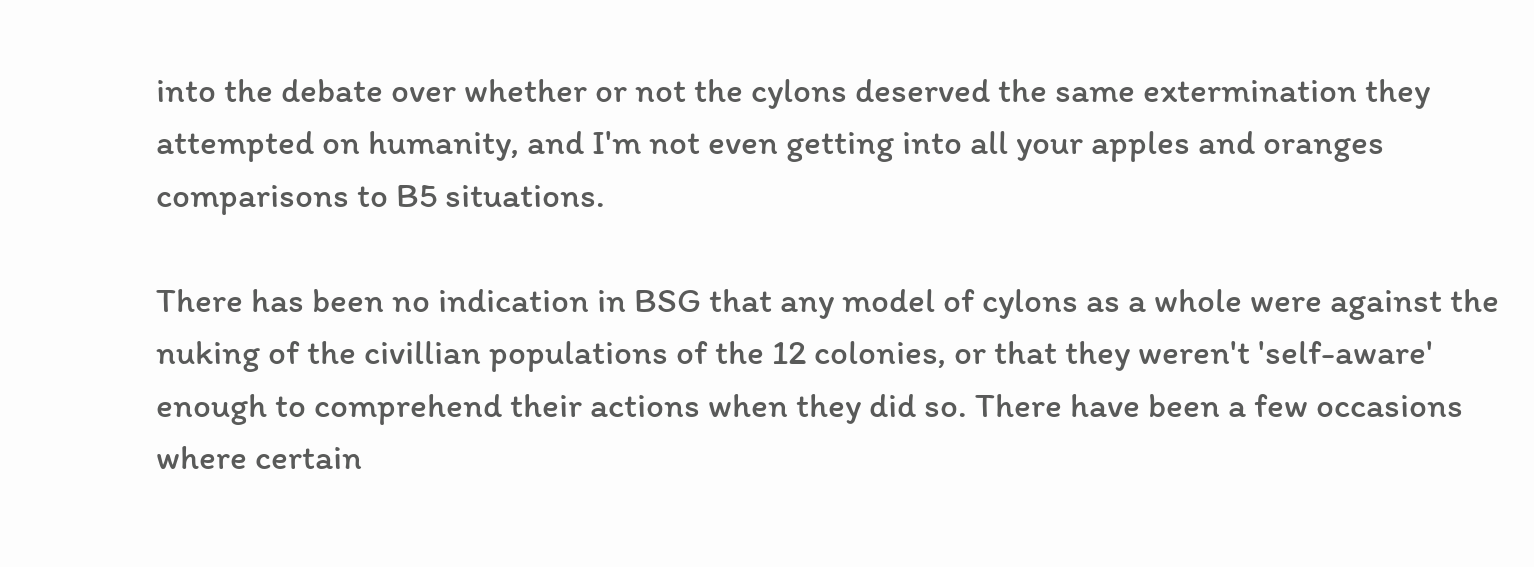into the debate over whether or not the cylons deserved the same extermination they attempted on humanity, and I'm not even getting into all your apples and oranges comparisons to B5 situations.

There has been no indication in BSG that any model of cylons as a whole were against the nuking of the civillian populations of the 12 colonies, or that they weren't 'self-aware' enough to comprehend their actions when they did so. There have been a few occasions where certain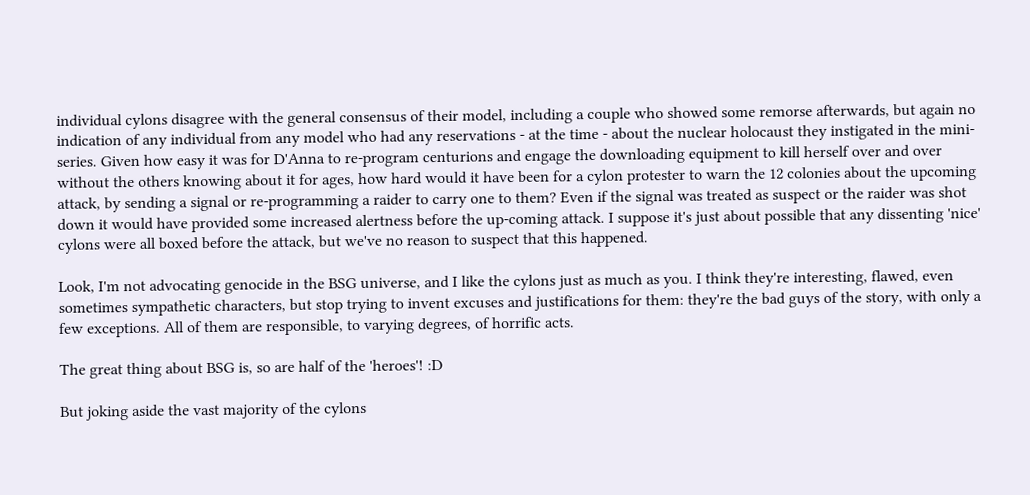individual cylons disagree with the general consensus of their model, including a couple who showed some remorse afterwards, but again no indication of any individual from any model who had any reservations - at the time - about the nuclear holocaust they instigated in the mini-series. Given how easy it was for D'Anna to re-program centurions and engage the downloading equipment to kill herself over and over without the others knowing about it for ages, how hard would it have been for a cylon protester to warn the 12 colonies about the upcoming attack, by sending a signal or re-programming a raider to carry one to them? Even if the signal was treated as suspect or the raider was shot down it would have provided some increased alertness before the up-coming attack. I suppose it's just about possible that any dissenting 'nice' cylons were all boxed before the attack, but we've no reason to suspect that this happened.

Look, I'm not advocating genocide in the BSG universe, and I like the cylons just as much as you. I think they're interesting, flawed, even sometimes sympathetic characters, but stop trying to invent excuses and justifications for them: they're the bad guys of the story, with only a few exceptions. All of them are responsible, to varying degrees, of horrific acts.

The great thing about BSG is, so are half of the 'heroes'! :D

But joking aside the vast majority of the cylons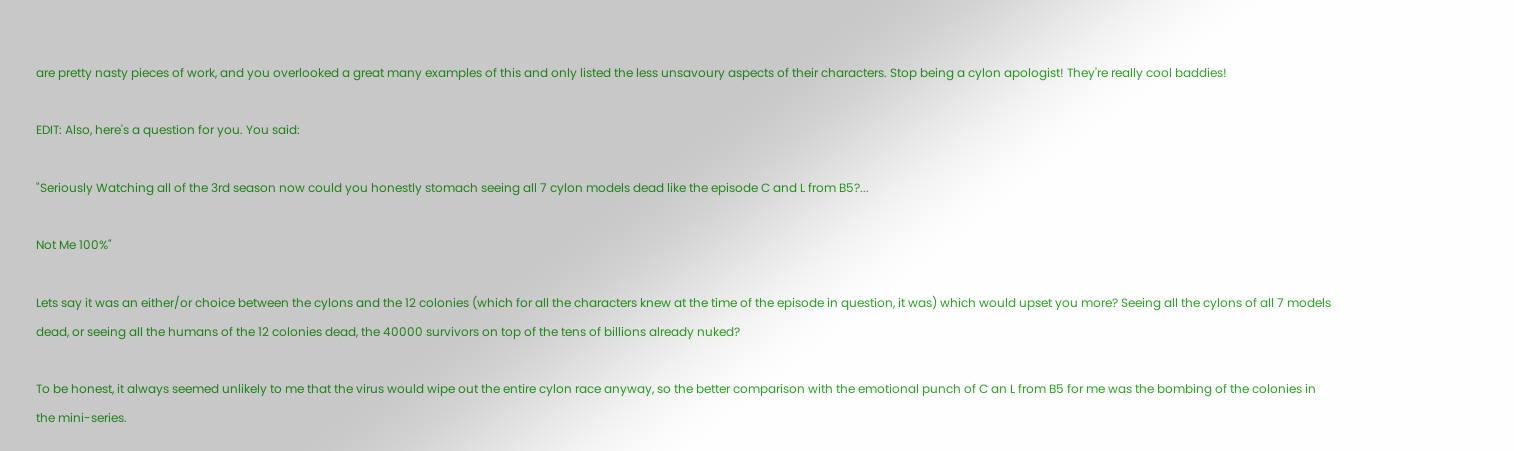are pretty nasty pieces of work, and you overlooked a great many examples of this and only listed the less unsavoury aspects of their characters. Stop being a cylon apologist! They're really cool baddies!

EDIT: Also, here's a question for you. You said:

"Seriously Watching all of the 3rd season now could you honestly stomach seeing all 7 cylon models dead like the episode C and L from B5?...

Not Me 100%"

Lets say it was an either/or choice between the cylons and the 12 colonies (which for all the characters knew at the time of the episode in question, it was) which would upset you more? Seeing all the cylons of all 7 models dead, or seeing all the humans of the 12 colonies dead, the 40000 survivors on top of the tens of billions already nuked?

To be honest, it always seemed unlikely to me that the virus would wipe out the entire cylon race anyway, so the better comparison with the emotional punch of C an L from B5 for me was the bombing of the colonies in the mini-series.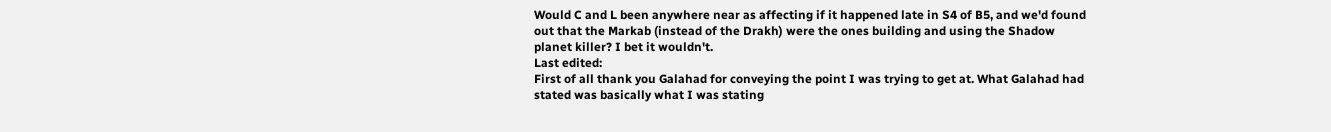Would C and L been anywhere near as affecting if it happened late in S4 of B5, and we'd found out that the Markab (instead of the Drakh) were the ones building and using the Shadow planet killer? I bet it wouldn't.
Last edited:
First of all thank you Galahad for conveying the point I was trying to get at. What Galahad had stated was basically what I was stating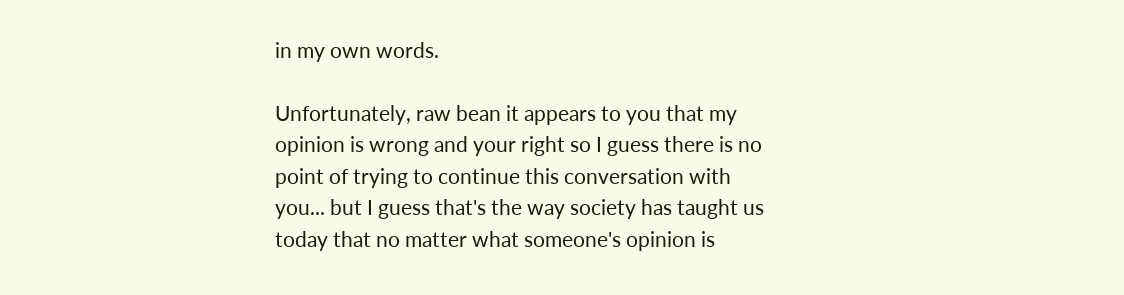in my own words.

Unfortunately, raw bean it appears to you that my opinion is wrong and your right so I guess there is no point of trying to continue this conversation with you... but I guess that's the way society has taught us today that no matter what someone's opinion is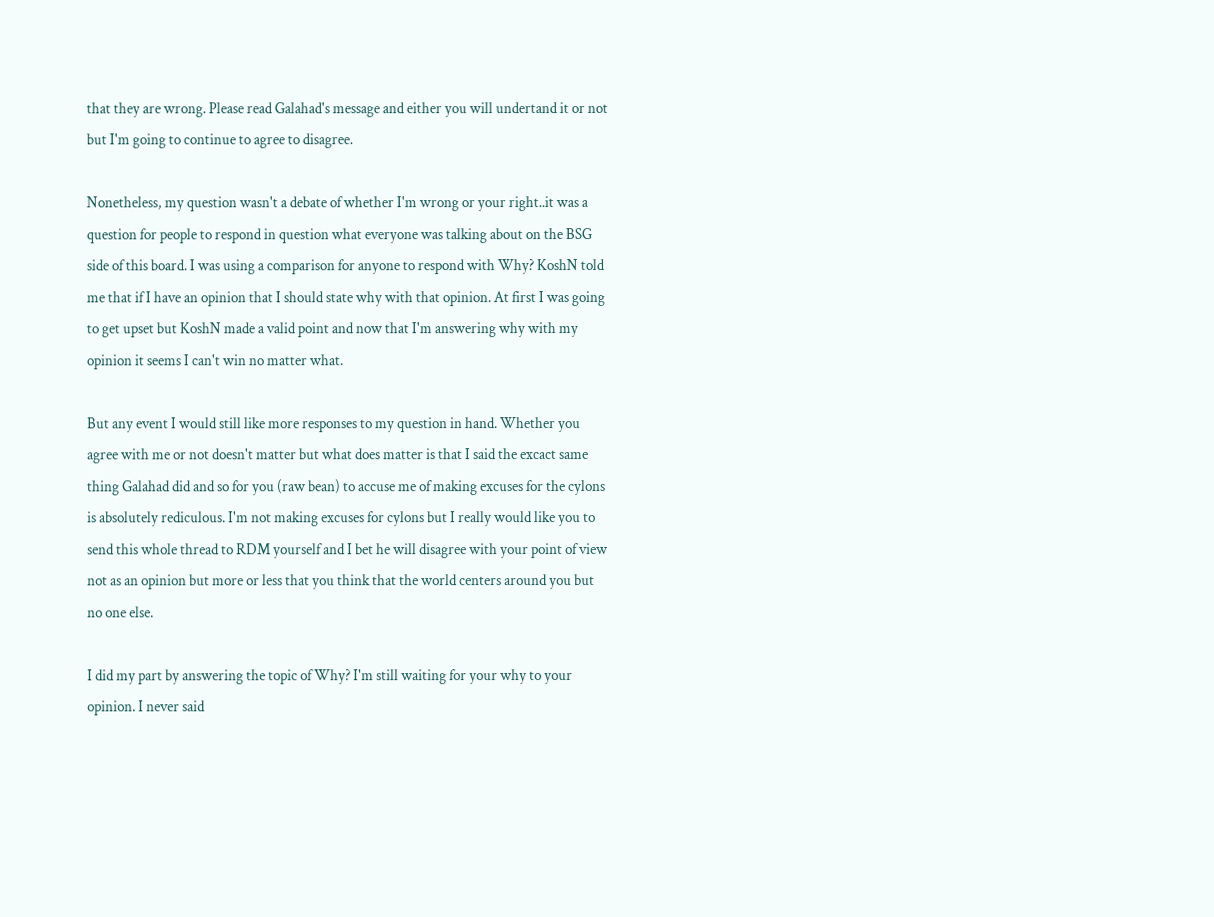that they are wrong. Please read Galahad's message and either you will undertand it or not but I'm going to continue to agree to disagree.

Nonetheless, my question wasn't a debate of whether I'm wrong or your right..it was a question for people to respond in question what everyone was talking about on the BSG side of this board. I was using a comparison for anyone to respond with Why? KoshN told me that if I have an opinion that I should state why with that opinion. At first I was going to get upset but KoshN made a valid point and now that I'm answering why with my opinion it seems I can't win no matter what.

But any event I would still like more responses to my question in hand. Whether you agree with me or not doesn't matter but what does matter is that I said the excact same thing Galahad did and so for you (raw bean) to accuse me of making excuses for the cylons is absolutely rediculous. I'm not making excuses for cylons but I really would like you to send this whole thread to RDM yourself and I bet he will disagree with your point of view not as an opinion but more or less that you think that the world centers around you but no one else.

I did my part by answering the topic of Why? I'm still waiting for your why to your opinion. I never said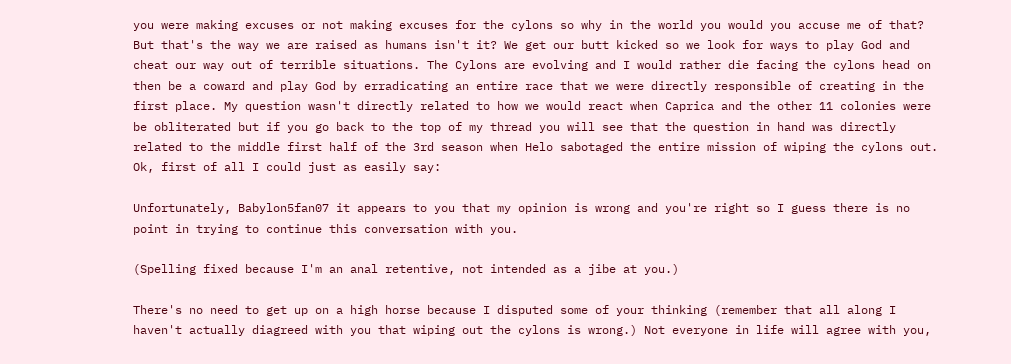you were making excuses or not making excuses for the cylons so why in the world you would you accuse me of that? But that's the way we are raised as humans isn't it? We get our butt kicked so we look for ways to play God and cheat our way out of terrible situations. The Cylons are evolving and I would rather die facing the cylons head on then be a coward and play God by erradicating an entire race that we were directly responsible of creating in the first place. My question wasn't directly related to how we would react when Caprica and the other 11 colonies were be obliterated but if you go back to the top of my thread you will see that the question in hand was directly related to the middle first half of the 3rd season when Helo sabotaged the entire mission of wiping the cylons out.
Ok, first of all I could just as easily say:

Unfortunately, Babylon5fan07 it appears to you that my opinion is wrong and you're right so I guess there is no point in trying to continue this conversation with you.

(Spelling fixed because I'm an anal retentive, not intended as a jibe at you.)

There's no need to get up on a high horse because I disputed some of your thinking (remember that all along I haven't actually diagreed with you that wiping out the cylons is wrong.) Not everyone in life will agree with you,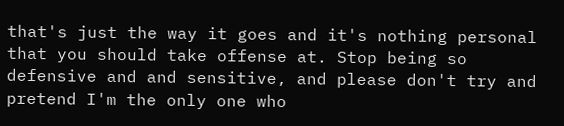that's just the way it goes and it's nothing personal that you should take offense at. Stop being so defensive and and sensitive, and please don't try and pretend I'm the only one who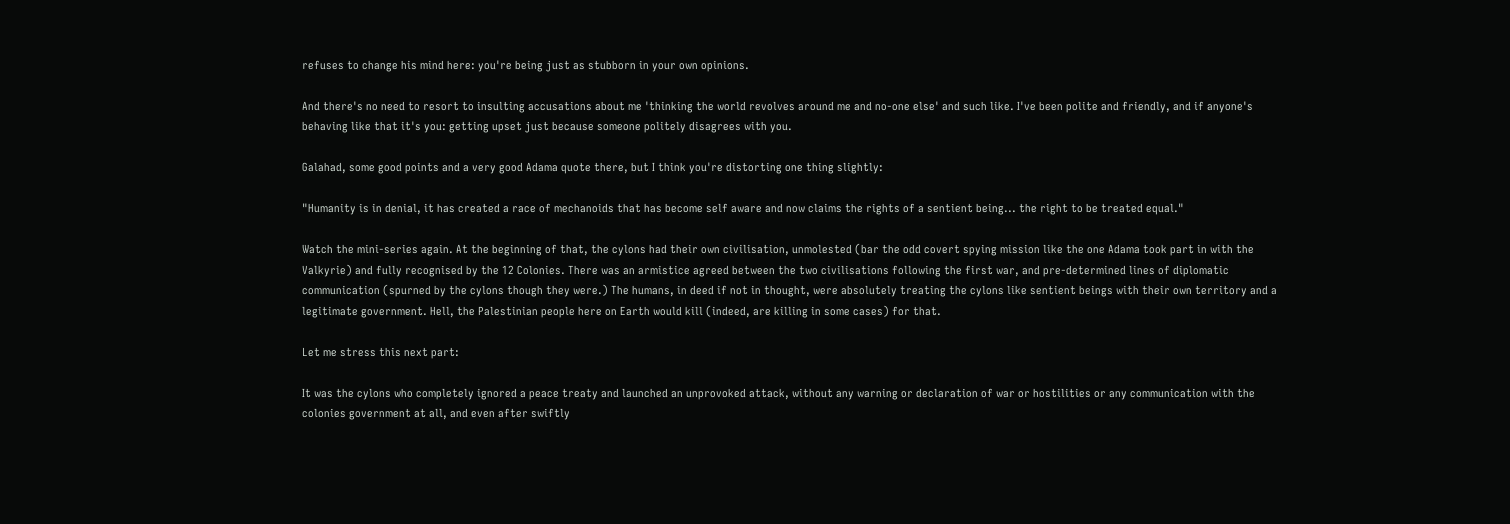refuses to change his mind here: you're being just as stubborn in your own opinions.

And there's no need to resort to insulting accusations about me 'thinking the world revolves around me and no-one else' and such like. I've been polite and friendly, and if anyone's behaving like that it's you: getting upset just because someone politely disagrees with you.

Galahad, some good points and a very good Adama quote there, but I think you're distorting one thing slightly:

"Humanity is in denial, it has created a race of mechanoids that has become self aware and now claims the rights of a sentient being... the right to be treated equal."

Watch the mini-series again. At the beginning of that, the cylons had their own civilisation, unmolested (bar the odd covert spying mission like the one Adama took part in with the Valkyrie) and fully recognised by the 12 Colonies. There was an armistice agreed between the two civilisations following the first war, and pre-determined lines of diplomatic communication (spurned by the cylons though they were.) The humans, in deed if not in thought, were absolutely treating the cylons like sentient beings with their own territory and a legitimate government. Hell, the Palestinian people here on Earth would kill (indeed, are killing in some cases) for that.

Let me stress this next part:

It was the cylons who completely ignored a peace treaty and launched an unprovoked attack, without any warning or declaration of war or hostilities or any communication with the colonies government at all, and even after swiftly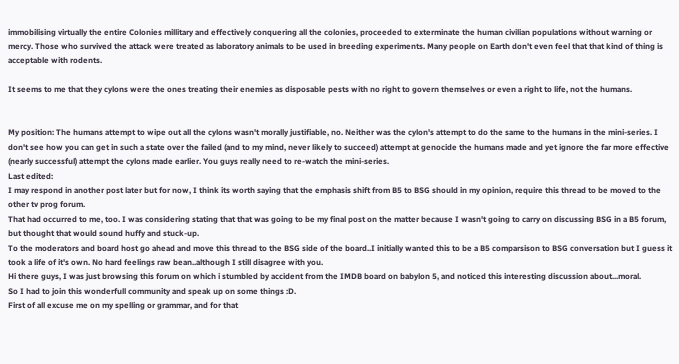immobilising virtually the entire Colonies millitary and effectively conquering all the colonies, proceeded to exterminate the human civilian populations without warning or mercy. Those who survived the attack were treated as laboratory animals to be used in breeding experiments. Many people on Earth don't even feel that that kind of thing is acceptable with rodents.

It seems to me that they cylons were the ones treating their enemies as disposable pests with no right to govern themselves or even a right to life, not the humans.


My position: The humans attempt to wipe out all the cylons wasn't morally justifiable, no. Neither was the cylon's attempt to do the same to the humans in the mini-series. I don't see how you can get in such a state over the failed (and to my mind, never likely to succeed) attempt at genocide the humans made and yet ignore the far more effective (nearly successful) attempt the cylons made earlier. You guys really need to re-watch the mini-series.
Last edited:
I may respond in another post later but for now, I think its worth saying that the emphasis shift from B5 to BSG should in my opinion, require this thread to be moved to the other tv prog forum.
That had occurred to me, too. I was considering stating that that was going to be my final post on the matter because I wasn't going to carry on discussing BSG in a B5 forum, but thought that would sound huffy and stuck-up.
To the moderators and board host go ahead and move this thread to the BSG side of the board..I initially wanted this to be a B5 comparsison to BSG conversation but I guess it took a life of it's own. No hard feelings raw bean..although I still disagree with you.
Hi there guys, I was just browsing this forum on which i stumbled by accident from the IMDB board on babylon 5, and noticed this interesting discussion about...moral.
So I had to join this wonderfull community and speak up on some things :D.
First of all excuse me on my spelling or grammar, and for that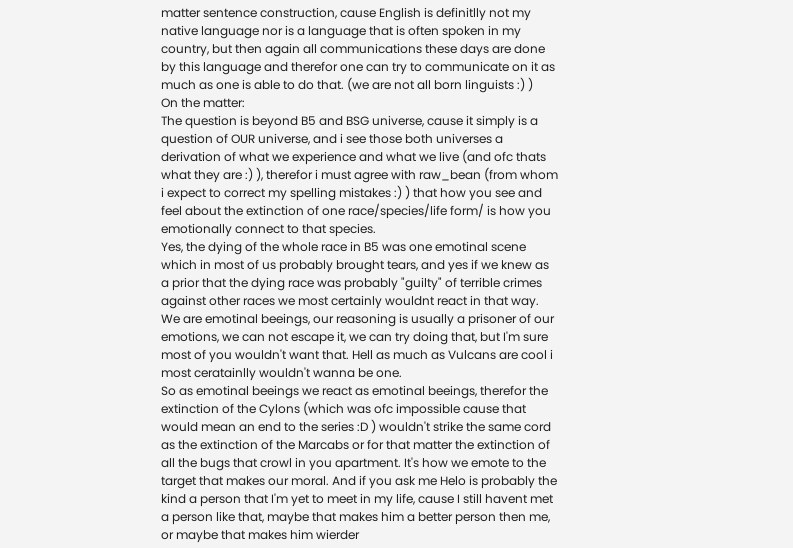matter sentence construction, cause English is definitlly not my native language nor is a language that is often spoken in my country, but then again all communications these days are done by this language and therefor one can try to communicate on it as much as one is able to do that. (we are not all born linguists :) )
On the matter:
The question is beyond B5 and BSG universe, cause it simply is a question of OUR universe, and i see those both universes a derivation of what we experience and what we live (and ofc thats what they are :) ), therefor i must agree with raw_bean (from whom i expect to correct my spelling mistakes :) ) that how you see and feel about the extinction of one race/species/life form/ is how you emotionally connect to that species.
Yes, the dying of the whole race in B5 was one emotinal scene which in most of us probably brought tears, and yes if we knew as a prior that the dying race was probably "guilty" of terrible crimes against other races we most certainly wouldnt react in that way.
We are emotinal beeings, our reasoning is usually a prisoner of our emotions, we can not escape it, we can try doing that, but I'm sure most of you wouldn't want that. Hell as much as Vulcans are cool i most ceratainlly wouldn't wanna be one.
So as emotinal beeings we react as emotinal beeings, therefor the extinction of the Cylons (which was ofc impossible cause that would mean an end to the series :D ) wouldn't strike the same cord as the extinction of the Marcabs or for that matter the extinction of all the bugs that crowl in you apartment. It's how we emote to the target that makes our moral. And if you ask me Helo is probably the kind a person that I'm yet to meet in my life, cause I still havent met a person like that, maybe that makes him a better person then me, or maybe that makes him wierder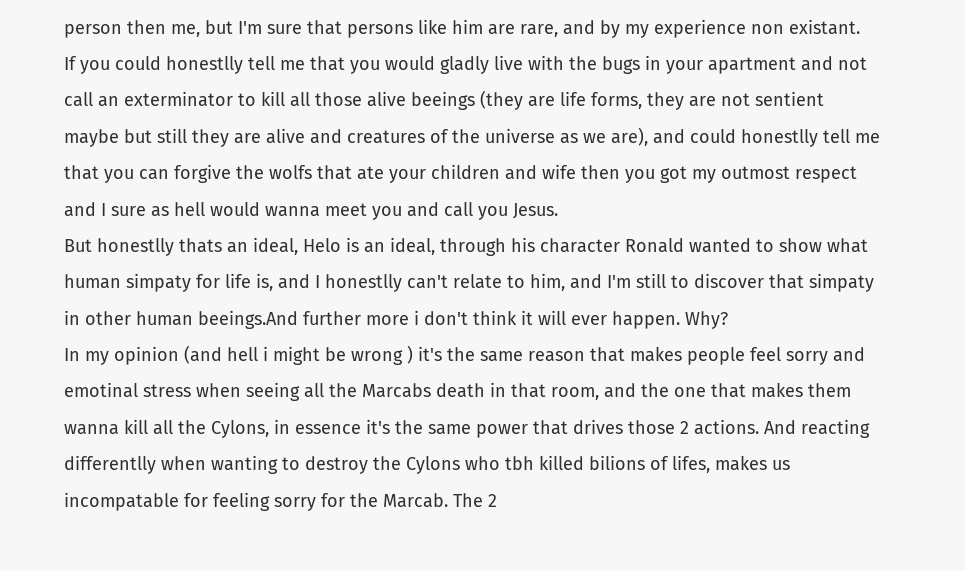person then me, but I'm sure that persons like him are rare, and by my experience non existant.
If you could honestlly tell me that you would gladly live with the bugs in your apartment and not call an exterminator to kill all those alive beeings (they are life forms, they are not sentient maybe but still they are alive and creatures of the universe as we are), and could honestlly tell me that you can forgive the wolfs that ate your children and wife then you got my outmost respect and I sure as hell would wanna meet you and call you Jesus.
But honestlly thats an ideal, Helo is an ideal, through his character Ronald wanted to show what human simpaty for life is, and I honestlly can't relate to him, and I'm still to discover that simpaty in other human beeings.And further more i don't think it will ever happen. Why?
In my opinion (and hell i might be wrong ) it's the same reason that makes people feel sorry and emotinal stress when seeing all the Marcabs death in that room, and the one that makes them wanna kill all the Cylons, in essence it's the same power that drives those 2 actions. And reacting differentlly when wanting to destroy the Cylons who tbh killed bilions of lifes, makes us incompatable for feeling sorry for the Marcab. The 2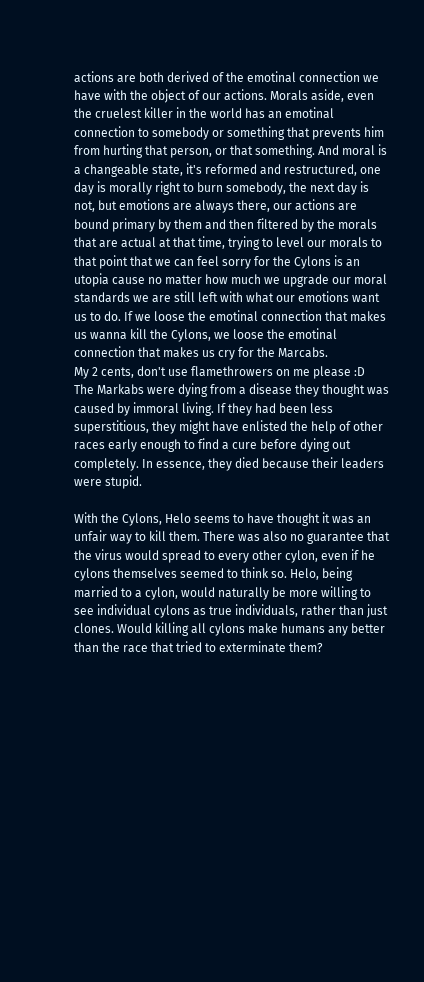actions are both derived of the emotinal connection we have with the object of our actions. Morals aside, even the cruelest killer in the world has an emotinal connection to somebody or something that prevents him from hurting that person, or that something. And moral is a changeable state, it's reformed and restructured, one day is morally right to burn somebody, the next day is not, but emotions are always there, our actions are bound primary by them and then filtered by the morals that are actual at that time, trying to level our morals to that point that we can feel sorry for the Cylons is an utopia cause no matter how much we upgrade our moral standards we are still left with what our emotions want us to do. If we loose the emotinal connection that makes us wanna kill the Cylons, we loose the emotinal connection that makes us cry for the Marcabs.
My 2 cents, don't use flamethrowers on me please :D
The Markabs were dying from a disease they thought was caused by immoral living. If they had been less superstitious, they might have enlisted the help of other races early enough to find a cure before dying out completely. In essence, they died because their leaders were stupid.

With the Cylons, Helo seems to have thought it was an unfair way to kill them. There was also no guarantee that the virus would spread to every other cylon, even if he cylons themselves seemed to think so. Helo, being married to a cylon, would naturally be more willing to see individual cylons as true individuals, rather than just clones. Would killing all cylons make humans any better than the race that tried to exterminate them?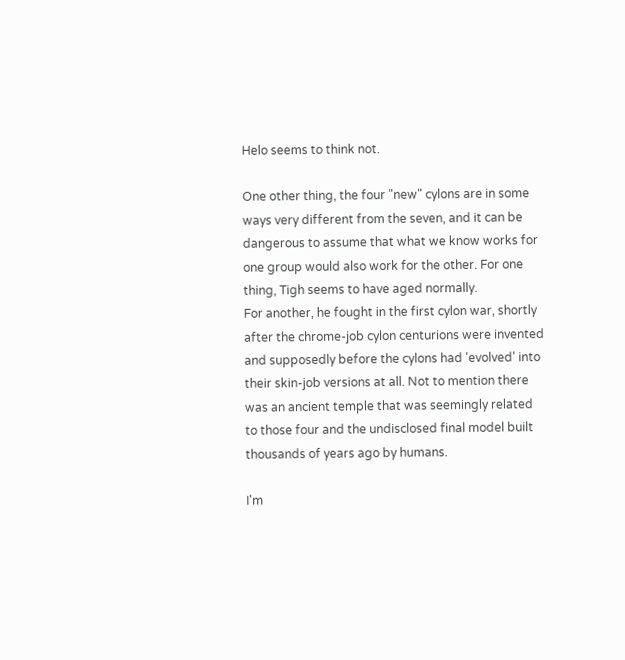Helo seems to think not.

One other thing, the four "new" cylons are in some ways very different from the seven, and it can be dangerous to assume that what we know works for one group would also work for the other. For one thing, Tigh seems to have aged normally.
For another, he fought in the first cylon war, shortly after the chrome-job cylon centurions were invented and supposedly before the cylons had 'evolved' into their skin-job versions at all. Not to mention there was an ancient temple that was seemingly related to those four and the undisclosed final model built thousands of years ago by humans.

I'm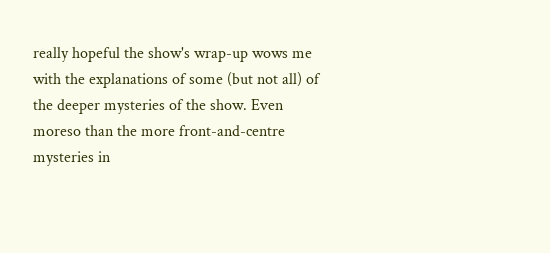really hopeful the show's wrap-up wows me with the explanations of some (but not all) of the deeper mysteries of the show. Even moreso than the more front-and-centre mysteries in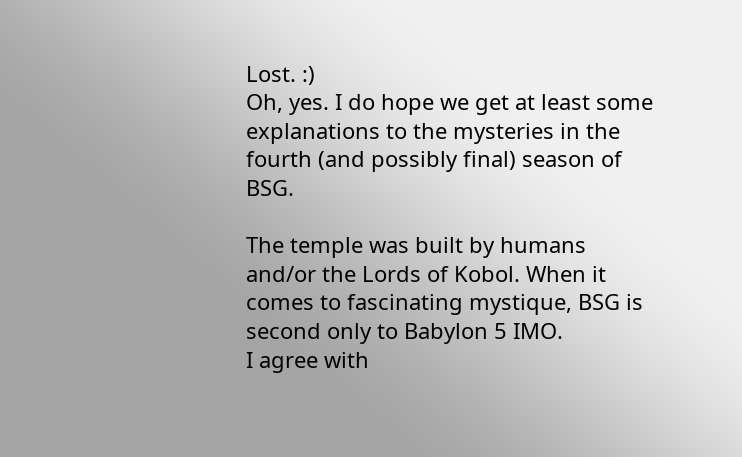Lost. :)
Oh, yes. I do hope we get at least some explanations to the mysteries in the fourth (and possibly final) season of BSG.

The temple was built by humans and/or the Lords of Kobol. When it comes to fascinating mystique, BSG is second only to Babylon 5 IMO.
I agree with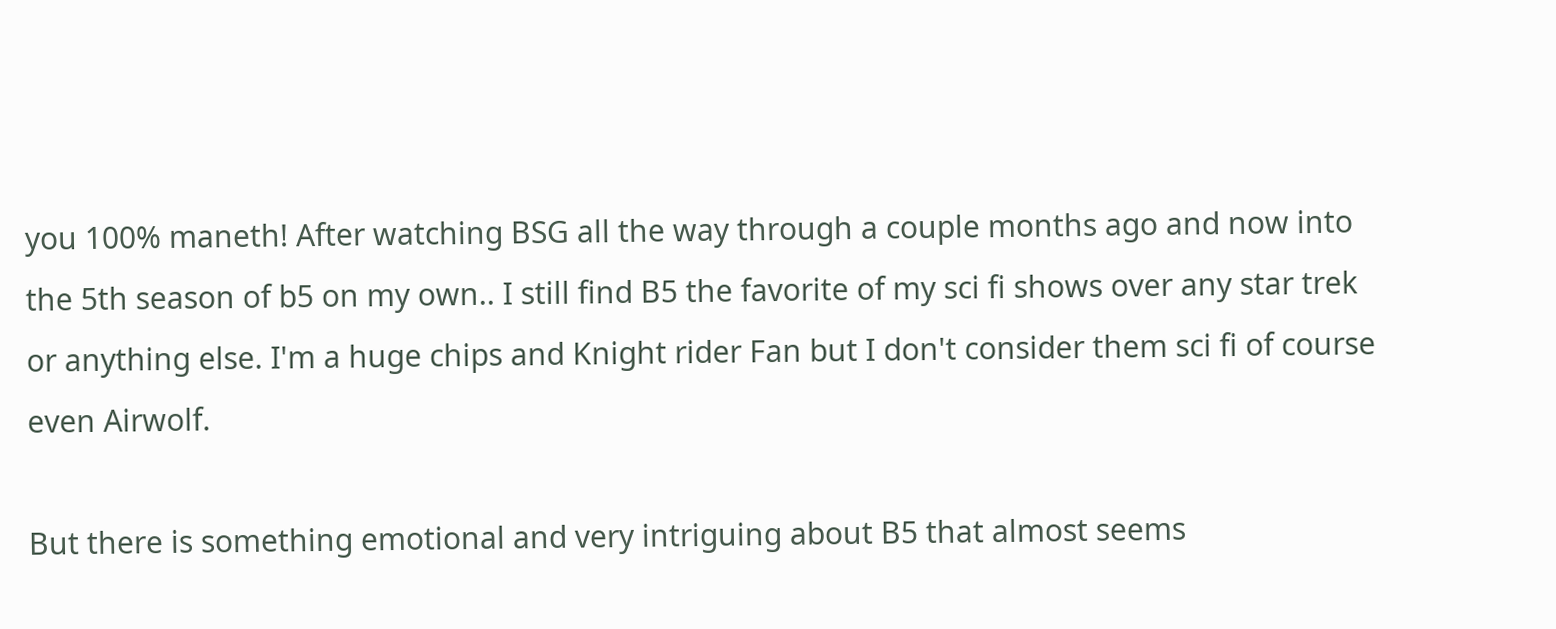you 100% maneth! After watching BSG all the way through a couple months ago and now into the 5th season of b5 on my own.. I still find B5 the favorite of my sci fi shows over any star trek or anything else. I'm a huge chips and Knight rider Fan but I don't consider them sci fi of course even Airwolf.

But there is something emotional and very intriguing about B5 that almost seems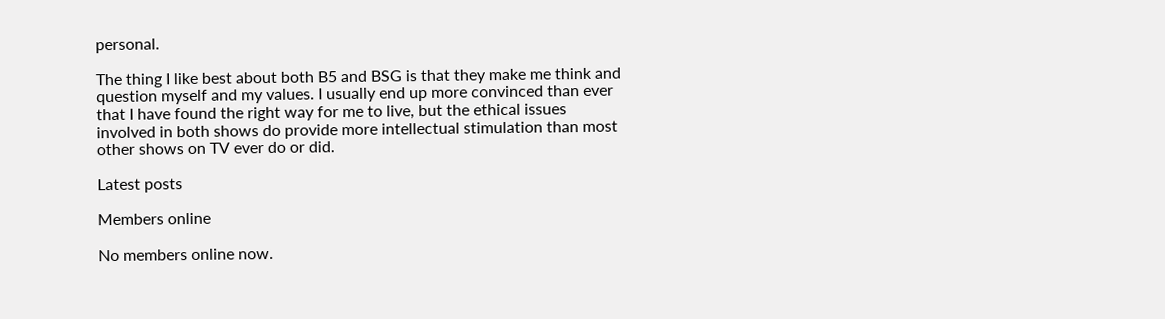personal.

The thing I like best about both B5 and BSG is that they make me think and question myself and my values. I usually end up more convinced than ever that I have found the right way for me to live, but the ethical issues involved in both shows do provide more intellectual stimulation than most other shows on TV ever do or did.

Latest posts

Members online

No members online now.